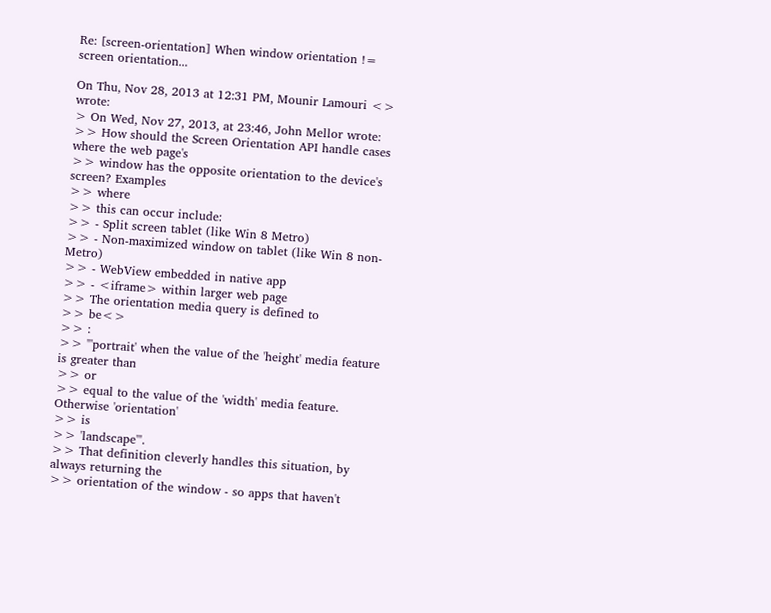Re: [screen-orientation] When window orientation != screen orientation...

On Thu, Nov 28, 2013 at 12:31 PM, Mounir Lamouri <> wrote:
> On Wed, Nov 27, 2013, at 23:46, John Mellor wrote:
>> How should the Screen Orientation API handle cases where the web page's
>> window has the opposite orientation to the device's screen? Examples
>> where
>> this can occur include:
>> - Split screen tablet (like Win 8 Metro)
>> - Non-maximized window on tablet (like Win 8 non-Metro)
>> - WebView embedded in native app
>> - <iframe> within larger web page
>> The orientation media query is defined to
>> be<>
>> :
>> "'portrait' when the value of the 'height' media feature is greater than
>> or
>> equal to the value of the 'width' media feature. Otherwise 'orientation'
>> is
>> 'landscape'".
>> That definition cleverly handles this situation, by always returning the
>> orientation of the window - so apps that haven't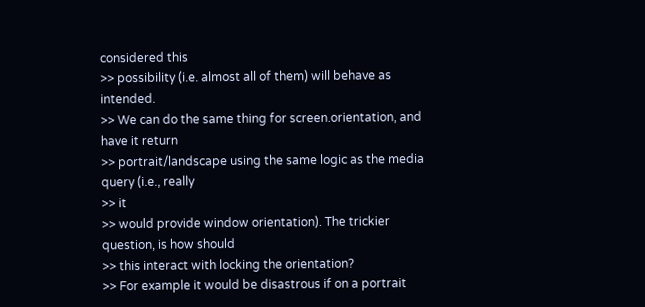considered this
>> possibility (i.e. almost all of them) will behave as intended.
>> We can do the same thing for screen.orientation, and have it return
>> portrait/landscape using the same logic as the media query (i.e., really
>> it
>> would provide window orientation). The trickier question, is how should
>> this interact with locking the orientation?
>> For example it would be disastrous if on a portrait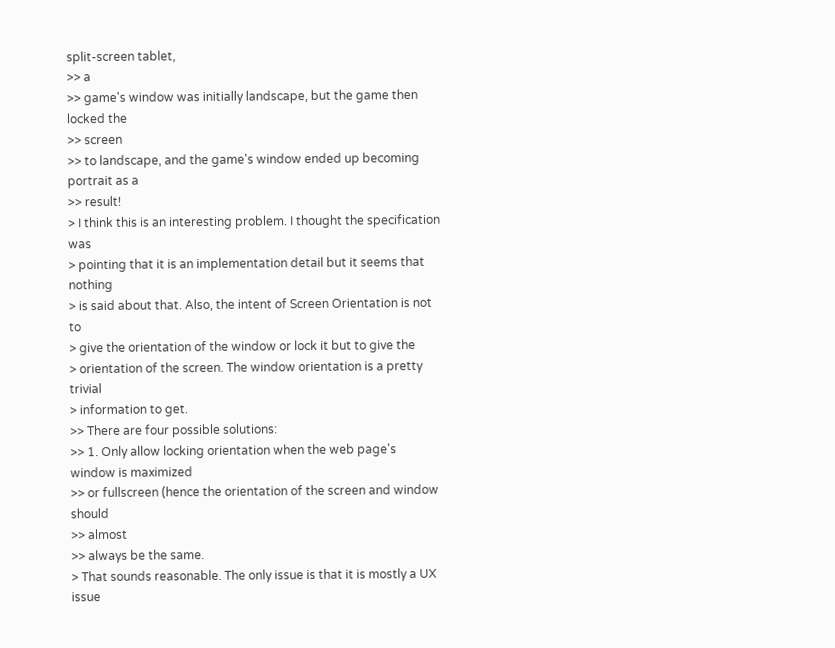split-screen tablet,
>> a
>> game's window was initially landscape, but the game then locked the
>> screen
>> to landscape, and the game's window ended up becoming portrait as a
>> result!
> I think this is an interesting problem. I thought the specification was
> pointing that it is an implementation detail but it seems that nothing
> is said about that. Also, the intent of Screen Orientation is not to
> give the orientation of the window or lock it but to give the
> orientation of the screen. The window orientation is a pretty trivial
> information to get.
>> There are four possible solutions:
>> 1. Only allow locking orientation when the web page's window is maximized
>> or fullscreen (hence the orientation of the screen and window should
>> almost
>> always be the same.
> That sounds reasonable. The only issue is that it is mostly a UX issue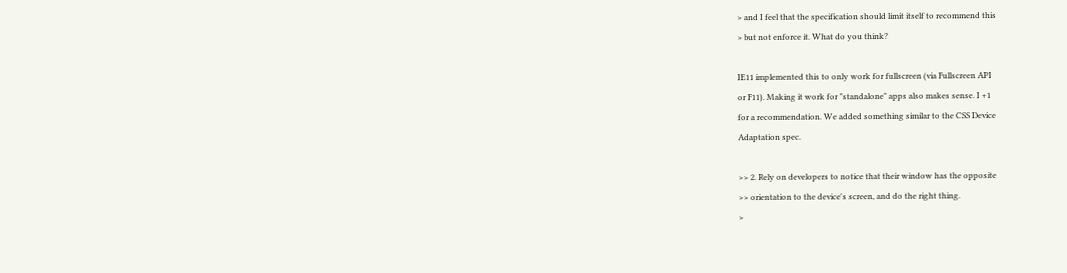> and I feel that the specification should limit itself to recommend this
> but not enforce it. What do you think?

IE11 implemented this to only work for fullscreen (via Fullscreen API
or F11). Making it work for "standalone" apps also makes sense. I +1
for a recommendation. We added something similar to the CSS Device
Adaptation spec.

>> 2. Rely on developers to notice that their window has the opposite
>> orientation to the device's screen, and do the right thing.
>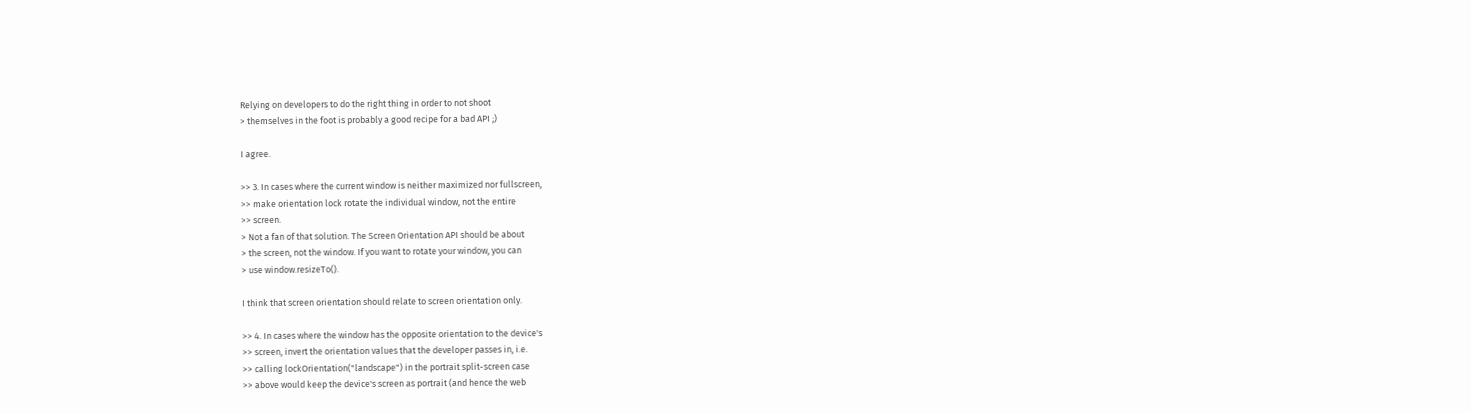Relying on developers to do the right thing in order to not shoot
> themselves in the foot is probably a good recipe for a bad API ;)

I agree.

>> 3. In cases where the current window is neither maximized nor fullscreen,
>> make orientation lock rotate the individual window, not the entire
>> screen.
> Not a fan of that solution. The Screen Orientation API should be about
> the screen, not the window. If you want to rotate your window, you can
> use window.resizeTo().

I think that screen orientation should relate to screen orientation only.

>> 4. In cases where the window has the opposite orientation to the device's
>> screen, invert the orientation values that the developer passes in, i.e.
>> calling lockOrientation("landscape") in the portrait split-screen case
>> above would keep the device's screen as portrait (and hence the web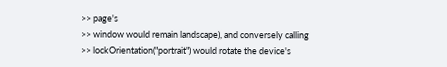>> page's
>> window would remain landscape), and conversely calling
>> lockOrientation("portrait") would rotate the device's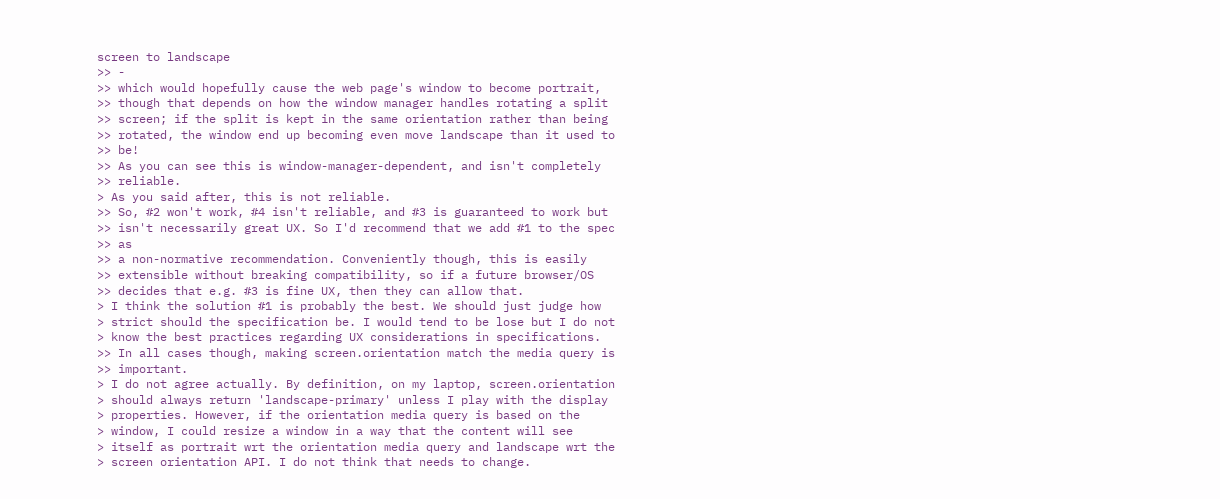screen to landscape
>> -
>> which would hopefully cause the web page's window to become portrait,
>> though that depends on how the window manager handles rotating a split
>> screen; if the split is kept in the same orientation rather than being
>> rotated, the window end up becoming even move landscape than it used to
>> be!
>> As you can see this is window-manager-dependent, and isn't completely
>> reliable.
> As you said after, this is not reliable.
>> So, #2 won't work, #4 isn't reliable, and #3 is guaranteed to work but
>> isn't necessarily great UX. So I'd recommend that we add #1 to the spec
>> as
>> a non-normative recommendation. Conveniently though, this is easily
>> extensible without breaking compatibility, so if a future browser/OS
>> decides that e.g. #3 is fine UX, then they can allow that.
> I think the solution #1 is probably the best. We should just judge how
> strict should the specification be. I would tend to be lose but I do not
> know the best practices regarding UX considerations in specifications.
>> In all cases though, making screen.orientation match the media query is
>> important.
> I do not agree actually. By definition, on my laptop, screen.orientation
> should always return 'landscape-primary' unless I play with the display
> properties. However, if the orientation media query is based on the
> window, I could resize a window in a way that the content will see
> itself as portrait wrt the orientation media query and landscape wrt the
> screen orientation API. I do not think that needs to change.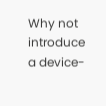Why not introduce a device-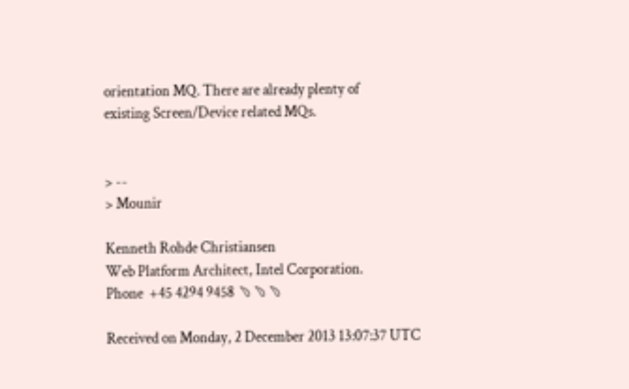orientation MQ. There are already plenty of
existing Screen/Device related MQs.


> --
> Mounir

Kenneth Rohde Christiansen
Web Platform Architect, Intel Corporation.
Phone  +45 4294 9458 ﹆﹆﹆

Received on Monday, 2 December 2013 13:07:37 UTC